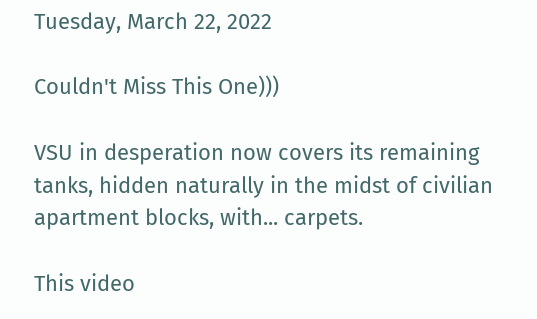Tuesday, March 22, 2022

Couldn't Miss This One)))

VSU in desperation now covers its remaining tanks, hidden naturally in the midst of civilian apartment blocks, with... carpets.

This video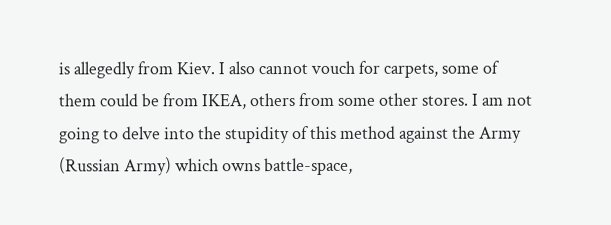is allegedly from Kiev. I also cannot vouch for carpets, some of them could be from IKEA, others from some other stores. I am not going to delve into the stupidity of this method against the Army (Russian Army) which owns battle-space,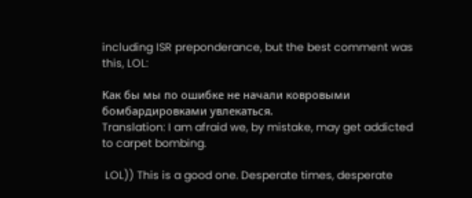including ISR preponderance, but the best comment was this, LOL:

Как бы мы по ошибке не начали ковровыми бомбардировками увлекаться.
Translation: I am afraid we, by mistake, may get addicted to carpet bombing.

 LOL)) This is a good one. Desperate times, desperate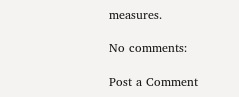measures.

No comments:

Post a Comment